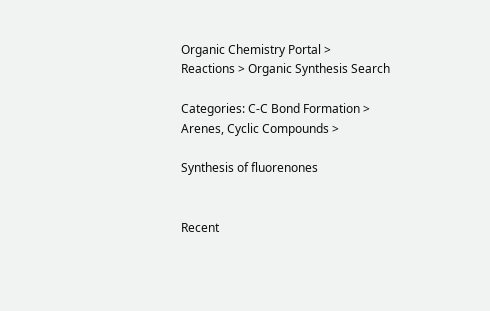Organic Chemistry Portal >
Reactions > Organic Synthesis Search

Categories: C-C Bond Formation > Arenes, Cyclic Compounds >

Synthesis of fluorenones


Recent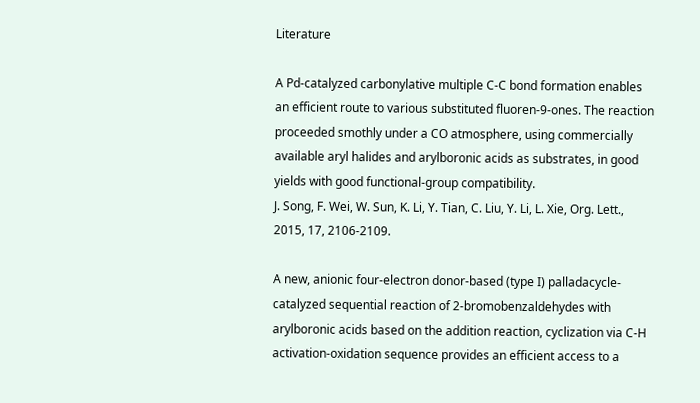Literature

A Pd-catalyzed carbonylative multiple C-C bond formation enables an efficient route to various substituted fluoren-9-ones. The reaction proceeded smothly under a CO atmosphere, using commercially available aryl halides and arylboronic acids as substrates, in good yields with good functional-group compatibility.
J. Song, F. Wei, W. Sun, K. Li, Y. Tian, C. Liu, Y. Li, L. Xie, Org. Lett., 2015, 17, 2106-2109.

A new, anionic four-electron donor-based (type I) palladacycle-catalyzed sequential reaction of 2-bromobenzaldehydes with arylboronic acids based on the addition reaction, cyclization via C-H activation-oxidation sequence provides an efficient access to a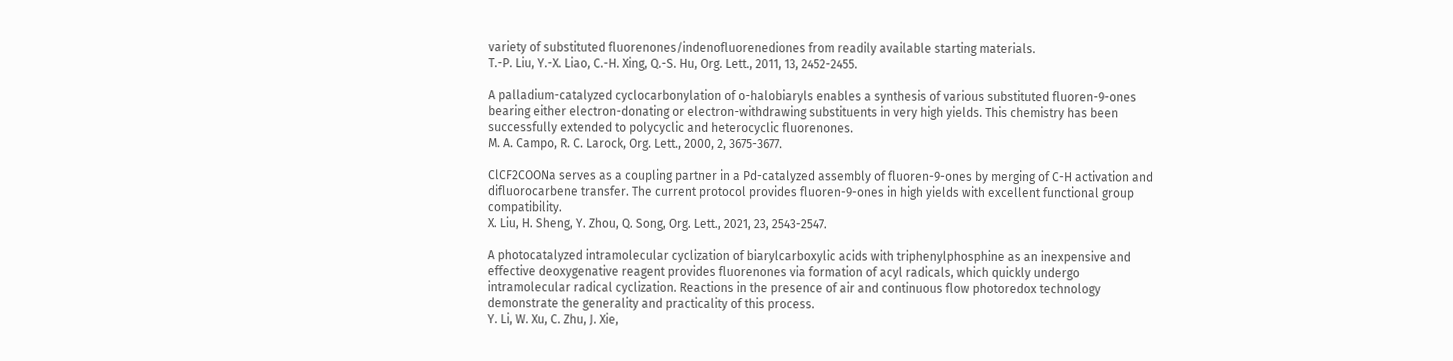variety of substituted fluorenones/indenofluorenediones from readily available starting materials.
T.-P. Liu, Y.-X. Liao, C.-H. Xing, Q.-S. Hu, Org. Lett., 2011, 13, 2452-2455.

A palladium-catalyzed cyclocarbonylation of o-halobiaryls enables a synthesis of various substituted fluoren-9-ones bearing either electron-donating or electron-withdrawing substituents in very high yields. This chemistry has been successfully extended to polycyclic and heterocyclic fluorenones.
M. A. Campo, R. C. Larock, Org. Lett., 2000, 2, 3675-3677.

ClCF2COONa serves as a coupling partner in a Pd-catalyzed assembly of fluoren-9-ones by merging of C-H activation and difluorocarbene transfer. The current protocol provides fluoren-9-ones in high yields with excellent functional group compatibility.
X. Liu, H. Sheng, Y. Zhou, Q. Song, Org. Lett., 2021, 23, 2543-2547.

A photocatalyzed intramolecular cyclization of biarylcarboxylic acids with triphenylphosphine as an inexpensive and effective deoxygenative reagent provides fluorenones via formation of acyl radicals, which quickly undergo intramolecular radical cyclization. Reactions in the presence of air and continuous flow photoredox technology demonstrate the generality and practicality of this process.
Y. Li, W. Xu, C. Zhu, J. Xie,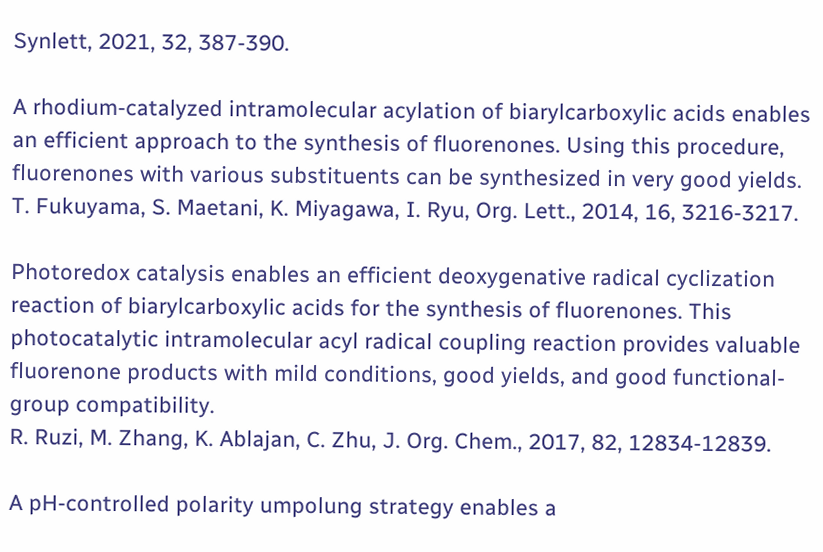Synlett, 2021, 32, 387-390.

A rhodium-catalyzed intramolecular acylation of biarylcarboxylic acids enables an efficient approach to the synthesis of fluorenones. Using this procedure, fluorenones with various substituents can be synthesized in very good yields.
T. Fukuyama, S. Maetani, K. Miyagawa, I. Ryu, Org. Lett., 2014, 16, 3216-3217.

Photoredox catalysis enables an efficient deoxygenative radical cyclization reaction of biarylcarboxylic acids for the synthesis of fluorenones. This photocatalytic intramolecular acyl radical coupling reaction provides valuable fluorenone products with mild conditions, good yields, and good functional-group compatibility.
R. Ruzi, M. Zhang, K. Ablajan, C. Zhu, J. Org. Chem., 2017, 82, 12834-12839.

A pH-controlled polarity umpolung strategy enables a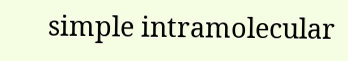simple intramolecular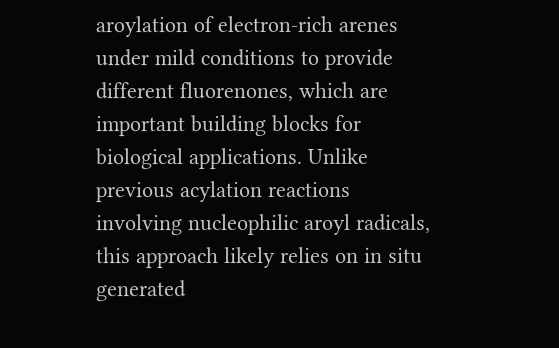aroylation of electron-rich arenes under mild conditions to provide different fluorenones, which are important building blocks for biological applications. Unlike previous acylation reactions involving nucleophilic aroyl radicals, this approach likely relies on in situ generated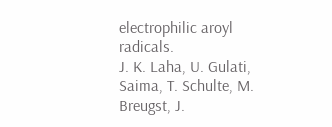electrophilic aroyl radicals.
J. K. Laha, U. Gulati, Saima, T. Schulte, M. Breugst, J.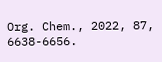Org. Chem., 2022, 87, 6638-6656.